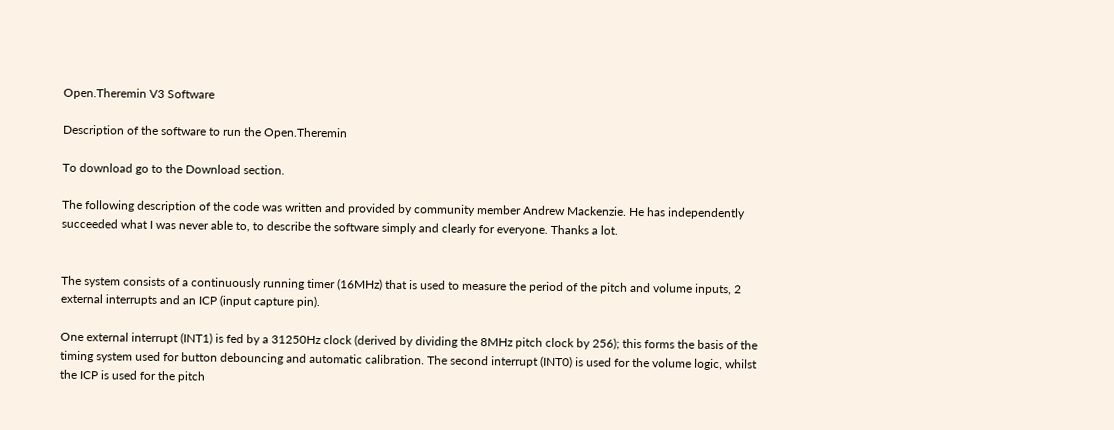Open.Theremin V3 Software

Description of the software to run the Open.Theremin

To download go to the Download section.

The following description of the code was written and provided by community member Andrew Mackenzie. He has independently succeeded what I was never able to, to describe the software simply and clearly for everyone. Thanks a lot.


The system consists of a continuously running timer (16MHz) that is used to measure the period of the pitch and volume inputs, 2 external interrupts and an ICP (input capture pin).

One external interrupt (INT1) is fed by a 31250Hz clock (derived by dividing the 8MHz pitch clock by 256); this forms the basis of the timing system used for button debouncing and automatic calibration. The second interrupt (INT0) is used for the volume logic, whilst the ICP is used for the pitch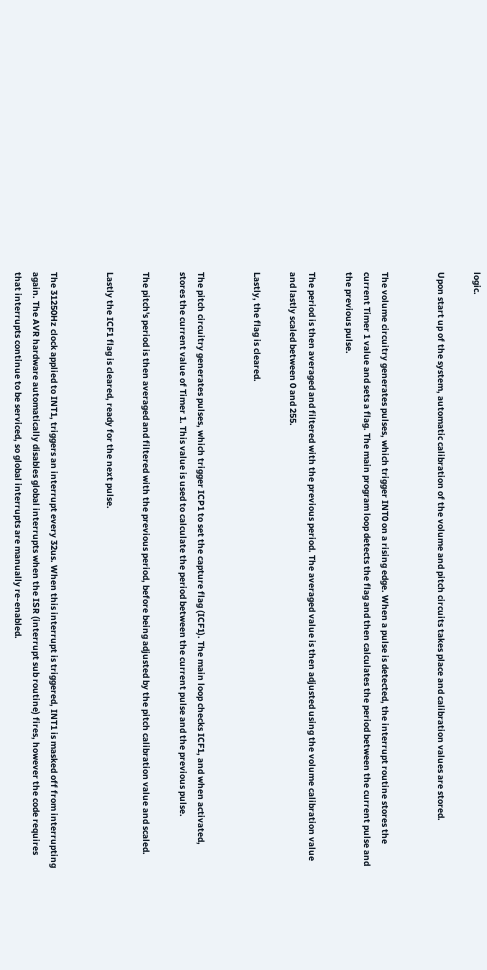logic.

Upon start up of the system, automatic calibration of the volume and pitch circuits takes place and calibration values are stored.


The volume circuitry generates pulses, which trigger INT0 on a rising edge. When a pulse is detected, the interrupt routine stores the current Timer 1 value and sets a flag. The main program loop detects the flag and then calculates the period between the current pulse and the previous pulse.

The period is then averaged and filtered with the previous period. The averaged value is then adjusted using the volume calibration value and lastly scaled between 0 and 255.

Lastly, the flag is cleared.


The pitch circuitry generates pulses, which trigger ICP1 to set the capture flag (ICF1). The main loop checks ICF1, and when activated, stores the current value of Timer 1. This value is used to calculate the period between the current pulse and the previous pulse.

The pitch's period is then averaged and filtered with the previous period, before being adjusted by the pitch calibration value and scaled.

Lastly the ICF1 flag is cleared, ready for the next pulse.


The 31250Hz clock applied to INT1, triggers an interrupt every 32us. When this interrupt is triggered, INT1 is masked off from interrupting again. The AVR hardware automatically disables global interrupts when the ISR (interrupt sub routine) fires, however the code requires that interrupts continue to be serviced, so global interrupts are manually re-enabled.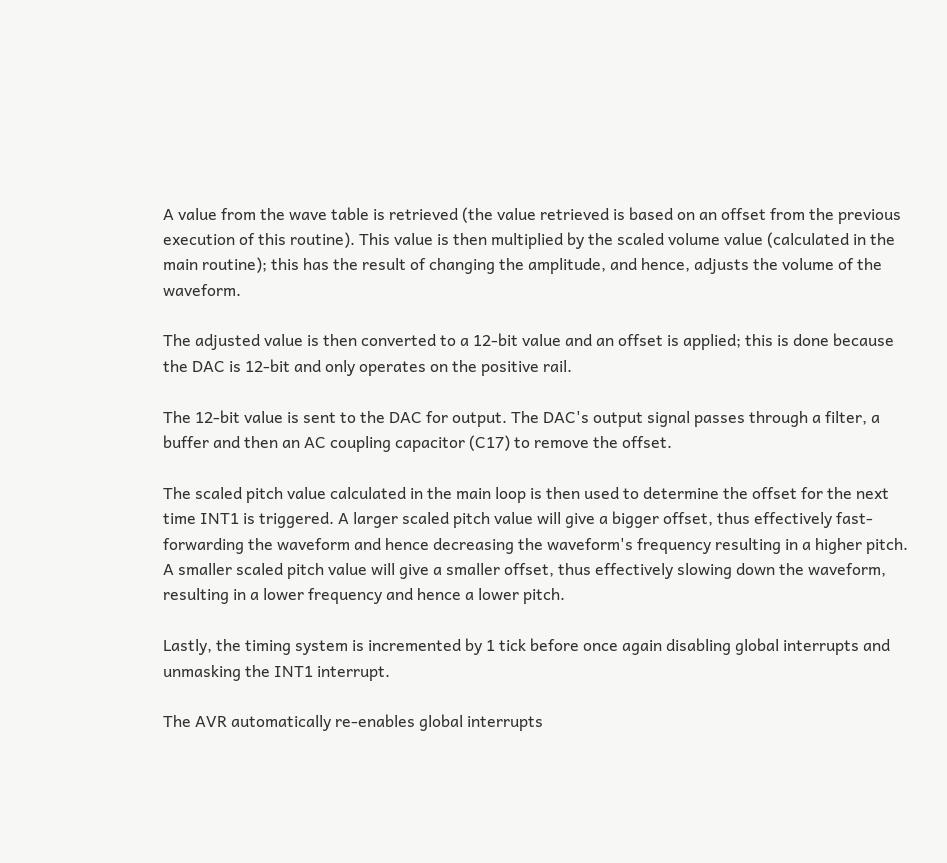A value from the wave table is retrieved (the value retrieved is based on an offset from the previous execution of this routine). This value is then multiplied by the scaled volume value (calculated in the main routine); this has the result of changing the amplitude, and hence, adjusts the volume of the waveform.

The adjusted value is then converted to a 12-bit value and an offset is applied; this is done because the DAC is 12-bit and only operates on the positive rail.

The 12-bit value is sent to the DAC for output. The DAC's output signal passes through a filter, a buffer and then an AC coupling capacitor (C17) to remove the offset.

The scaled pitch value calculated in the main loop is then used to determine the offset for the next time INT1 is triggered. A larger scaled pitch value will give a bigger offset, thus effectively fast-forwarding the waveform and hence decreasing the waveform's frequency resulting in a higher pitch. A smaller scaled pitch value will give a smaller offset, thus effectively slowing down the waveform, resulting in a lower frequency and hence a lower pitch.

Lastly, the timing system is incremented by 1 tick before once again disabling global interrupts and unmasking the INT1 interrupt.

The AVR automatically re-enables global interrupts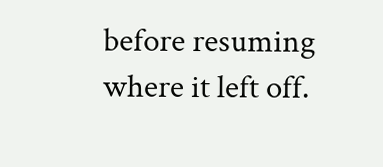before resuming where it left off.